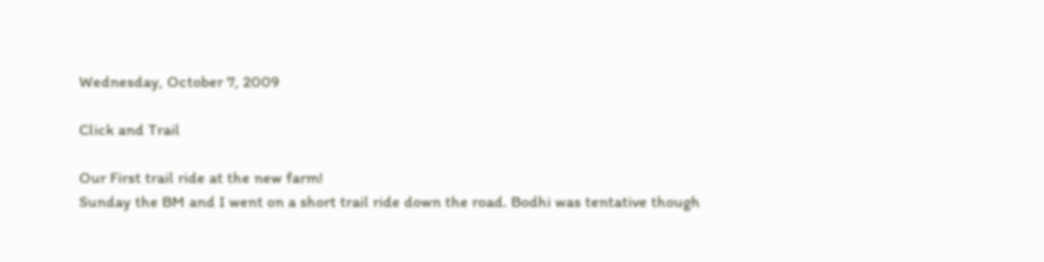Wednesday, October 7, 2009

Click and Trail

Our First trail ride at the new farm!
Sunday the BM and I went on a short trail ride down the road. Bodhi was tentative though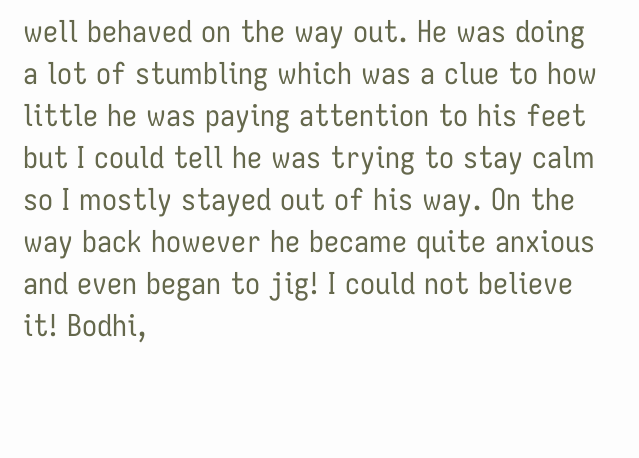well behaved on the way out. He was doing a lot of stumbling which was a clue to how little he was paying attention to his feet but I could tell he was trying to stay calm so I mostly stayed out of his way. On the way back however he became quite anxious and even began to jig! I could not believe it! Bodhi,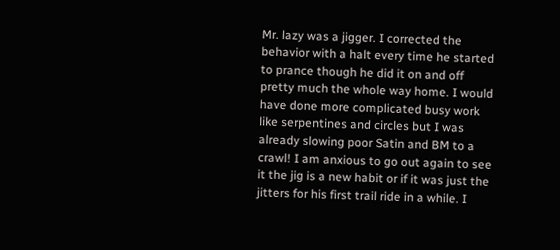Mr. lazy was a jigger. I corrected the behavior with a halt every time he started to prance though he did it on and off pretty much the whole way home. I would have done more complicated busy work like serpentines and circles but I was already slowing poor Satin and BM to a crawl! I am anxious to go out again to see it the jig is a new habit or if it was just the jitters for his first trail ride in a while. I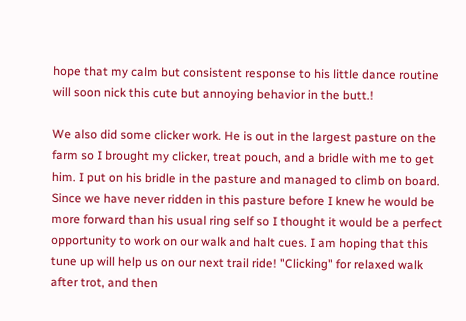hope that my calm but consistent response to his little dance routine will soon nick this cute but annoying behavior in the butt.!

We also did some clicker work. He is out in the largest pasture on the farm so I brought my clicker, treat pouch, and a bridle with me to get him. I put on his bridle in the pasture and managed to climb on board. Since we have never ridden in this pasture before I knew he would be more forward than his usual ring self so I thought it would be a perfect opportunity to work on our walk and halt cues. I am hoping that this tune up will help us on our next trail ride! "Clicking" for relaxed walk after trot, and then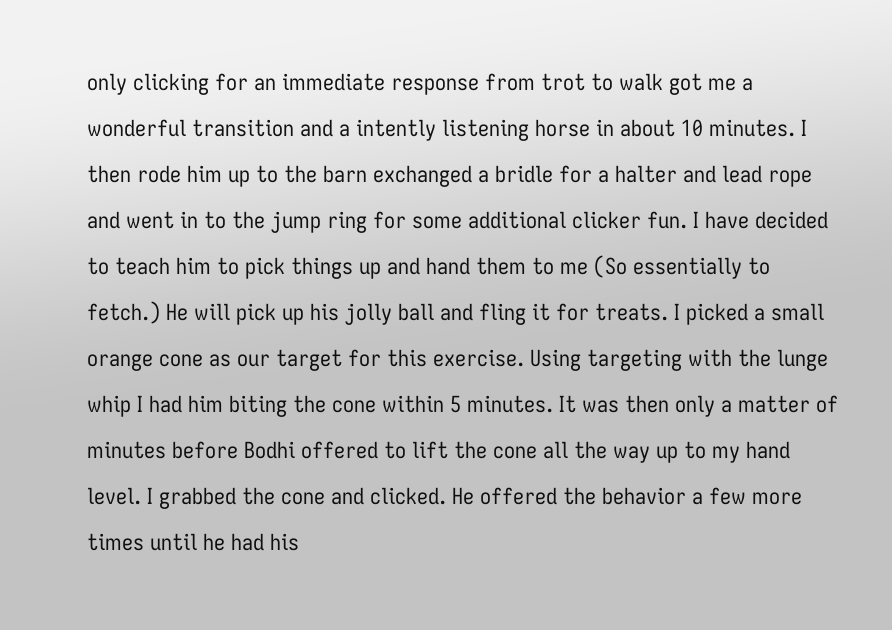only clicking for an immediate response from trot to walk got me a wonderful transition and a intently listening horse in about 10 minutes. I then rode him up to the barn exchanged a bridle for a halter and lead rope and went in to the jump ring for some additional clicker fun. I have decided to teach him to pick things up and hand them to me (So essentially to fetch.) He will pick up his jolly ball and fling it for treats. I picked a small orange cone as our target for this exercise. Using targeting with the lunge whip I had him biting the cone within 5 minutes. It was then only a matter of minutes before Bodhi offered to lift the cone all the way up to my hand level. I grabbed the cone and clicked. He offered the behavior a few more times until he had his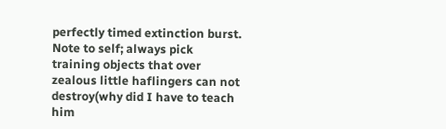perfectly timed extinction burst. Note to self; always pick training objects that over zealous little haflingers can not destroy(why did I have to teach him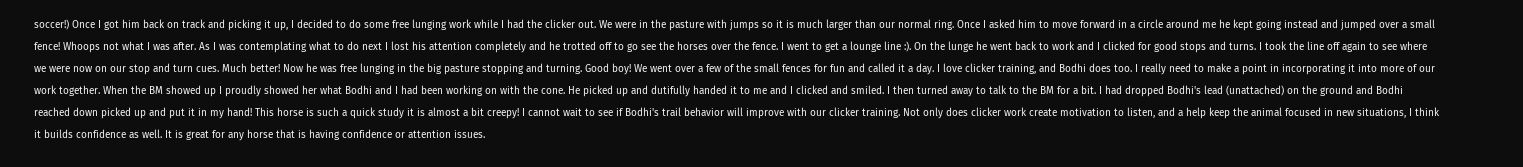soccer!) Once I got him back on track and picking it up, I decided to do some free lunging work while I had the clicker out. We were in the pasture with jumps so it is much larger than our normal ring. Once I asked him to move forward in a circle around me he kept going instead and jumped over a small fence! Whoops not what I was after. As I was contemplating what to do next I lost his attention completely and he trotted off to go see the horses over the fence. I went to get a lounge line :). On the lunge he went back to work and I clicked for good stops and turns. I took the line off again to see where we were now on our stop and turn cues. Much better! Now he was free lunging in the big pasture stopping and turning. Good boy! We went over a few of the small fences for fun and called it a day. I love clicker training, and Bodhi does too. I really need to make a point in incorporating it into more of our work together. When the BM showed up I proudly showed her what Bodhi and I had been working on with the cone. He picked up and dutifully handed it to me and I clicked and smiled. I then turned away to talk to the BM for a bit. I had dropped Bodhi's lead (unattached) on the ground and Bodhi reached down picked up and put it in my hand! This horse is such a quick study it is almost a bit creepy! I cannot wait to see if Bodhi's trail behavior will improve with our clicker training. Not only does clicker work create motivation to listen, and a help keep the animal focused in new situations, I think it builds confidence as well. It is great for any horse that is having confidence or attention issues.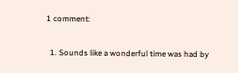1 comment:

  1. Sounds like a wonderful time was had by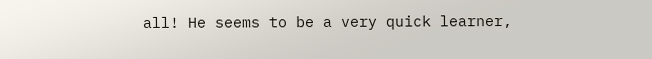all! He seems to be a very quick learner,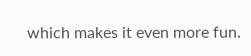which makes it even more fun.